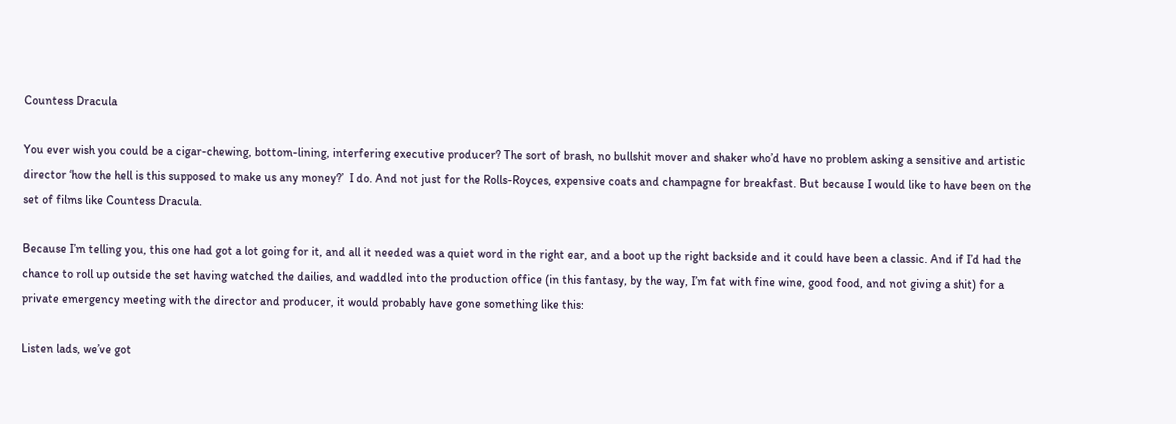Countess Dracula

You ever wish you could be a cigar-chewing, bottom-lining, interfering executive producer? The sort of brash, no bullshit mover and shaker who’d have no problem asking a sensitive and artistic director ‘how the hell is this supposed to make us any money?’  I do. And not just for the Rolls-Royces, expensive coats and champagne for breakfast. But because I would like to have been on the set of films like Countess Dracula.

Because I’m telling you, this one had got a lot going for it, and all it needed was a quiet word in the right ear, and a boot up the right backside and it could have been a classic. And if I’d had the chance to roll up outside the set having watched the dailies, and waddled into the production office (in this fantasy, by the way, I’m fat with fine wine, good food, and not giving a shit) for a private emergency meeting with the director and producer, it would probably have gone something like this:

Listen lads, we’ve got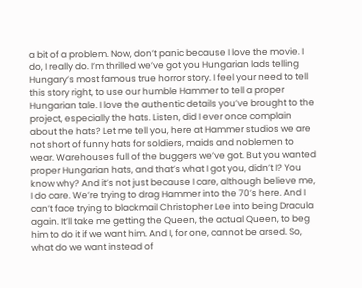a bit of a problem. Now, don’t panic because I love the movie. I do, I really do. I’m thrilled we’ve got you Hungarian lads telling Hungary’s most famous true horror story. I feel your need to tell this story right, to use our humble Hammer to tell a proper Hungarian tale. I love the authentic details you’ve brought to the project, especially the hats. Listen, did I ever once complain about the hats? Let me tell you, here at Hammer studios we are not short of funny hats for soldiers, maids and noblemen to wear. Warehouses full of the buggers we’ve got. But you wanted proper Hungarian hats, and that’s what I got you, didn’t I? You know why? And it’s not just because I care, although believe me, I do care. We’re trying to drag Hammer into the 70’s here. And I can’t face trying to blackmail Christopher Lee into being Dracula again. It’ll take me getting the Queen, the actual Queen, to beg him to do it if we want him. And I, for one, cannot be arsed. So, what do we want instead of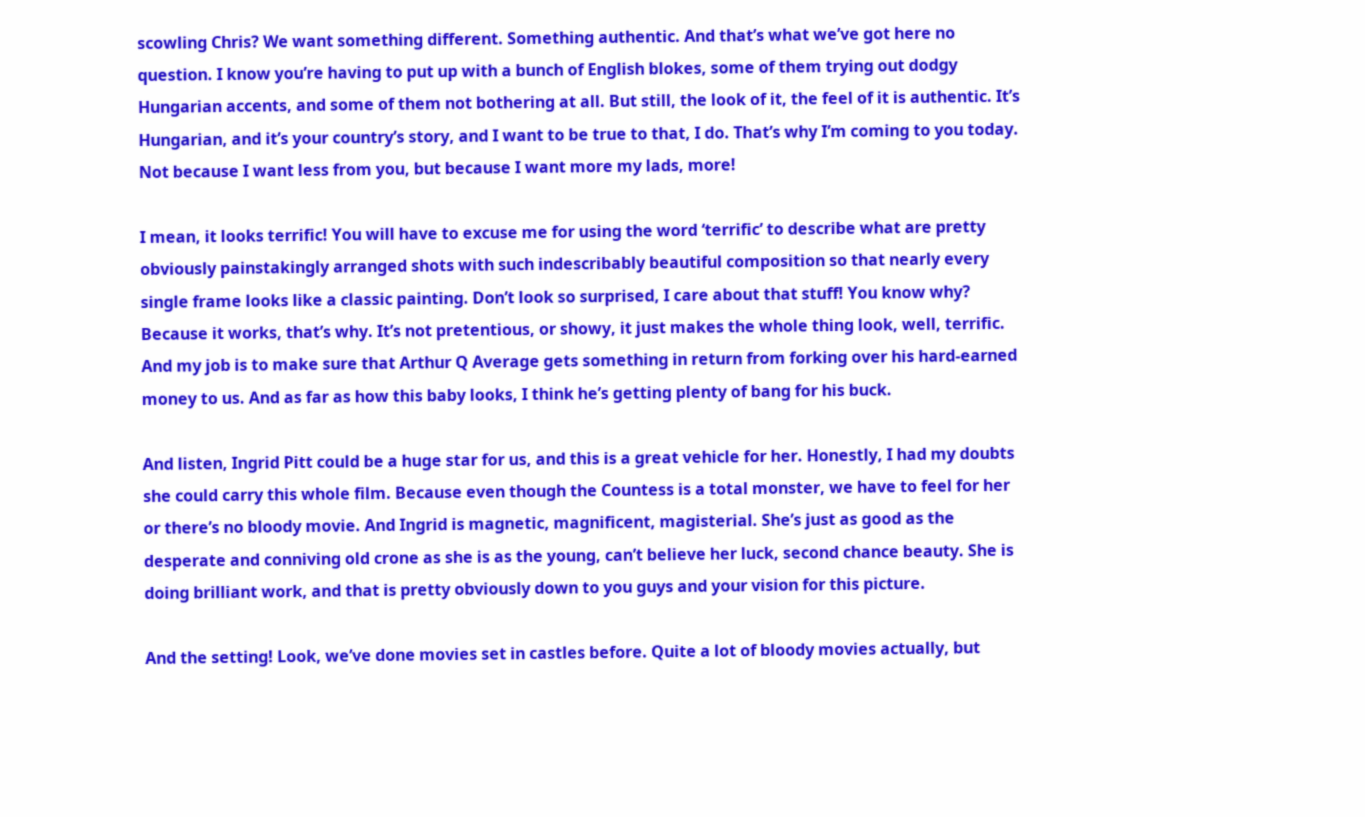scowling Chris? We want something different. Something authentic. And that’s what we’ve got here no question. I know you’re having to put up with a bunch of English blokes, some of them trying out dodgy Hungarian accents, and some of them not bothering at all. But still, the look of it, the feel of it is authentic. It’s Hungarian, and it’s your country’s story, and I want to be true to that, I do. That’s why I’m coming to you today. Not because I want less from you, but because I want more my lads, more!

I mean, it looks terrific! You will have to excuse me for using the word ‘terrific’ to describe what are pretty obviously painstakingly arranged shots with such indescribably beautiful composition so that nearly every single frame looks like a classic painting. Don’t look so surprised, I care about that stuff! You know why? Because it works, that’s why. It’s not pretentious, or showy, it just makes the whole thing look, well, terrific. And my job is to make sure that Arthur Q Average gets something in return from forking over his hard-earned money to us. And as far as how this baby looks, I think he’s getting plenty of bang for his buck.

And listen, Ingrid Pitt could be a huge star for us, and this is a great vehicle for her. Honestly, I had my doubts she could carry this whole film. Because even though the Countess is a total monster, we have to feel for her or there’s no bloody movie. And Ingrid is magnetic, magnificent, magisterial. She’s just as good as the desperate and conniving old crone as she is as the young, can’t believe her luck, second chance beauty. She is doing brilliant work, and that is pretty obviously down to you guys and your vision for this picture.

And the setting! Look, we’ve done movies set in castles before. Quite a lot of bloody movies actually, but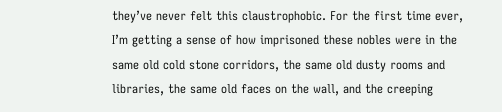they’ve never felt this claustrophobic. For the first time ever, I’m getting a sense of how imprisoned these nobles were in the same old cold stone corridors, the same old dusty rooms and libraries, the same old faces on the wall, and the creeping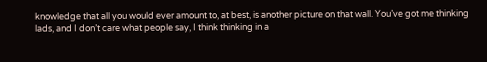knowledge that all you would ever amount to, at best, is another picture on that wall. You’ve got me thinking lads, and I don’t care what people say, I think thinking in a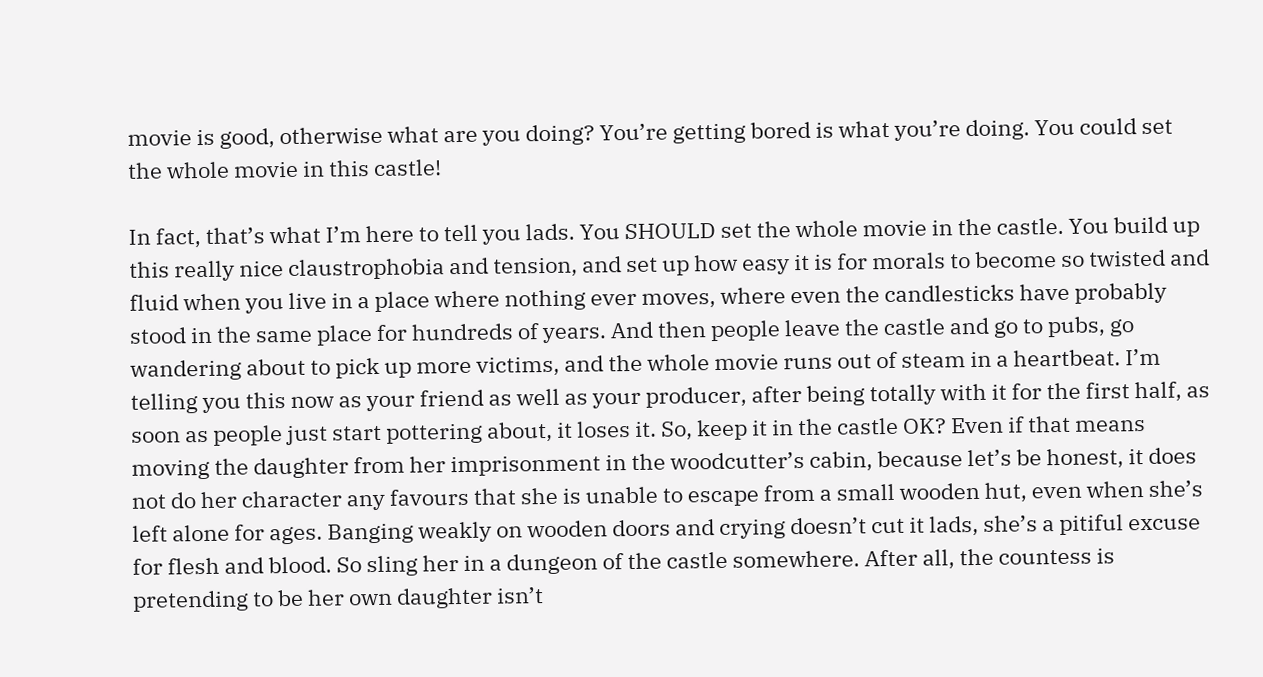movie is good, otherwise what are you doing? You’re getting bored is what you’re doing. You could set the whole movie in this castle!

In fact, that’s what I’m here to tell you lads. You SHOULD set the whole movie in the castle. You build up this really nice claustrophobia and tension, and set up how easy it is for morals to become so twisted and fluid when you live in a place where nothing ever moves, where even the candlesticks have probably stood in the same place for hundreds of years. And then people leave the castle and go to pubs, go wandering about to pick up more victims, and the whole movie runs out of steam in a heartbeat. I’m telling you this now as your friend as well as your producer, after being totally with it for the first half, as soon as people just start pottering about, it loses it. So, keep it in the castle OK? Even if that means moving the daughter from her imprisonment in the woodcutter’s cabin, because let’s be honest, it does not do her character any favours that she is unable to escape from a small wooden hut, even when she’s left alone for ages. Banging weakly on wooden doors and crying doesn’t cut it lads, she’s a pitiful excuse for flesh and blood. So sling her in a dungeon of the castle somewhere. After all, the countess is pretending to be her own daughter isn’t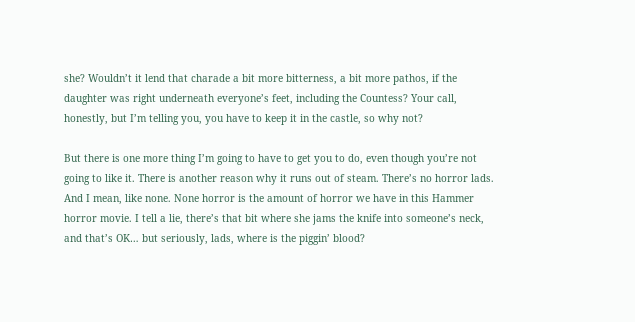she? Wouldn’t it lend that charade a bit more bitterness, a bit more pathos, if the daughter was right underneath everyone’s feet, including the Countess? Your call, honestly, but I’m telling you, you have to keep it in the castle, so why not?

But there is one more thing I’m going to have to get you to do, even though you’re not going to like it. There is another reason why it runs out of steam. There’s no horror lads. And I mean, like none. None horror is the amount of horror we have in this Hammer horror movie. I tell a lie, there’s that bit where she jams the knife into someone’s neck, and that’s OK… but seriously, lads, where is the piggin’ blood?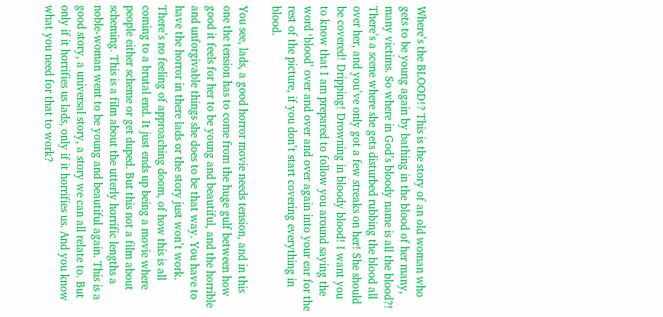Where’s the BLOOD!? This is the story of an old woman who gets to be young again by bathing in the blood of her many, many victims. So where in God’s bloody name is all the blood?! There’s a scene where she gets disturbed rubbing the blood all over her, and you’ve only got a few streaks on her! She should be covered! Dripping! Drowning in bloody blood! I want you to know that I am prepared to follow you around saying the word ‘blood’ over and over and over again into your ear for the rest of the picture, if you don’t start covering everything in blood.

You see, lads, a good horror movie needs tension, and in this one the tension has to come from the huge gulf between how good it feels for her to be young and beautiful, and the horrible and unforgivable things she does to be that way. You have to have the horror in there lads or the story just won’t work. There’s no feeling of approaching doom, of how this is all coming to a brutal end. It just ends up being a movie where people either scheme or get duped. But this not a film about scheming. This is a film about the utterly horrific lengths a noble-woman went to be young and beautiful again. This is a good story, a universal story, a story we can all relate to. But only if it horrifies us lads, only if it horrifies us. And you know what you need for that to work?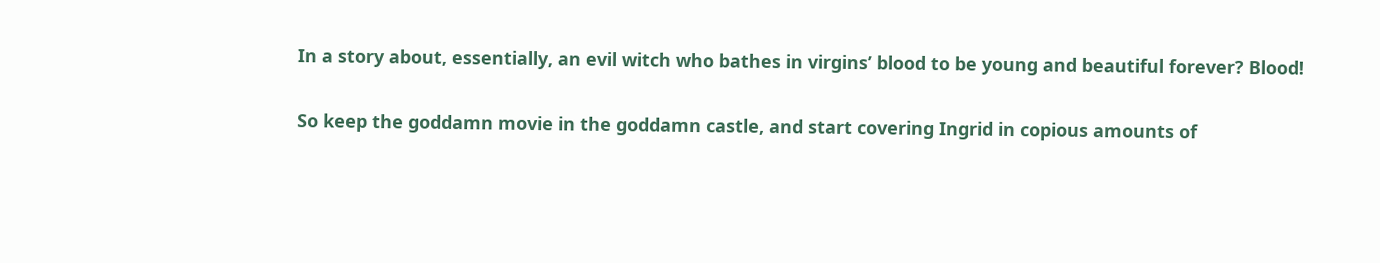In a story about, essentially, an evil witch who bathes in virgins’ blood to be young and beautiful forever? Blood!

So keep the goddamn movie in the goddamn castle, and start covering Ingrid in copious amounts of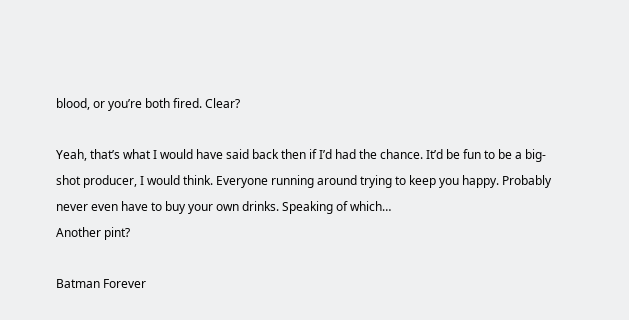blood, or you’re both fired. Clear?

Yeah, that’s what I would have said back then if I’d had the chance. It’d be fun to be a big-shot producer, I would think. Everyone running around trying to keep you happy. Probably never even have to buy your own drinks. Speaking of which…
Another pint?

Batman Forever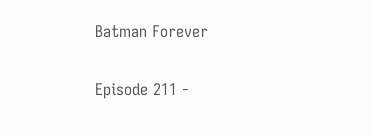Batman Forever

Episode 211 -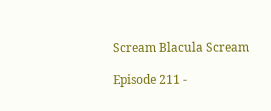Scream Blacula Scream

Episode 211 -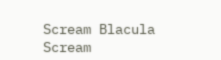Scream Blacula Scream